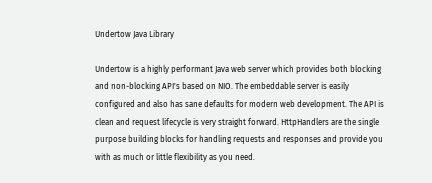Undertow Java Library

Undertow is a highly performant Java web server which provides both blocking and non-blocking API's based on NIO. The embeddable server is easily configured and also has sane defaults for modern web development. The API is clean and request lifecycle is very straight forward. HttpHandlers are the single purpose building blocks for handling requests and responses and provide you with as much or little flexibility as you need.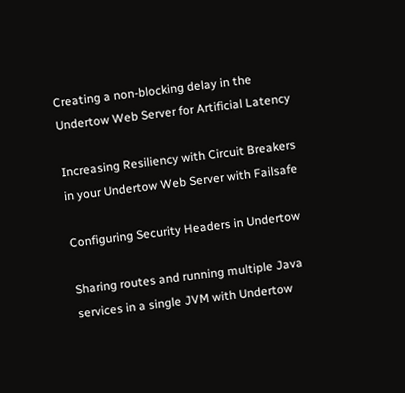Creating a non-blocking delay in the Undertow Web Server for Artificial Latency

Increasing Resiliency with Circuit Breakers in your Undertow Web Server with Failsafe

Configuring Security Headers in Undertow

Sharing routes and running multiple Java services in a single JVM with Undertow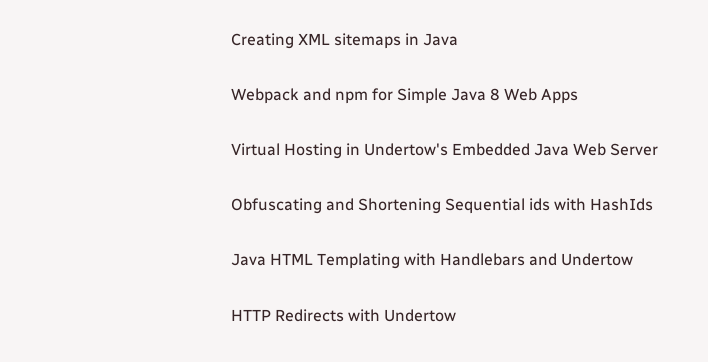Creating XML sitemaps in Java

Webpack and npm for Simple Java 8 Web Apps

Virtual Hosting in Undertow's Embedded Java Web Server

Obfuscating and Shortening Sequential ids with HashIds

Java HTML Templating with Handlebars and Undertow

HTTP Redirects with Undertow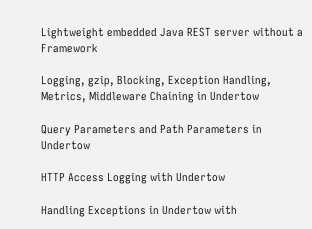Lightweight embedded Java REST server without a Framework

Logging, gzip, Blocking, Exception Handling, Metrics, Middleware Chaining in Undertow

Query Parameters and Path Parameters in Undertow

HTTP Access Logging with Undertow

Handling Exceptions in Undertow with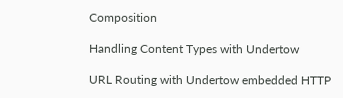Composition

Handling Content Types with Undertow

URL Routing with Undertow embedded HTTP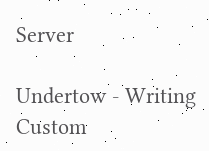Server

Undertow - Writing Custom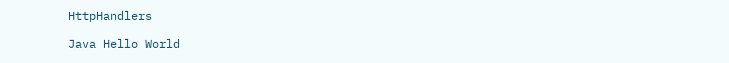HttpHandlers

Java Hello World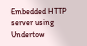Embedded HTTP server using Undertow